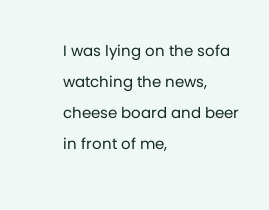I was lying on the sofa watching the news, cheese board and beer in front of me,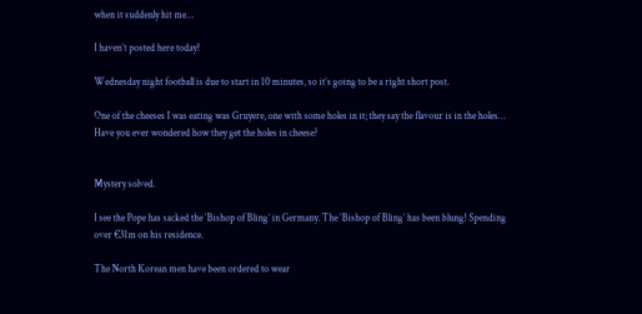when it suddenly hit me…

I haven’t posted here today!

Wednesday night football is due to start in 10 minutes, so it’s going to be a right short post.

One of the cheeses I was eating was Gruyere, one with some holes in it; they say the flavour is in the holes… Have you ever wondered how they get the holes in cheese?


Mystery solved.

I see the Pope has sacked the ‘Bishop of Bling’ in Germany. The ‘Bishop of Bling’ has been blung! Spending over €31m on his residence.

The North Korean men have been ordered to wear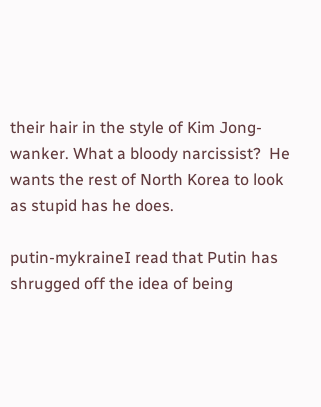their hair in the style of Kim Jong-wanker. What a bloody narcissist?  He wants the rest of North Korea to look as stupid has he does.

putin-mykraineI read that Putin has shrugged off the idea of being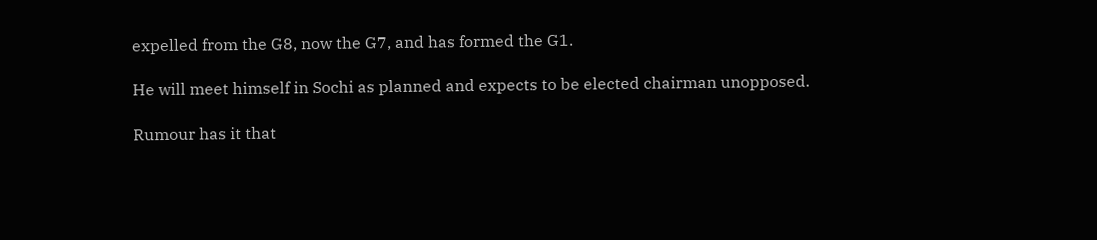expelled from the G8, now the G7, and has formed the G1.

He will meet himself in Sochi as planned and expects to be elected chairman unopposed.

Rumour has it that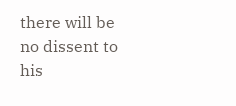there will be no dissent to his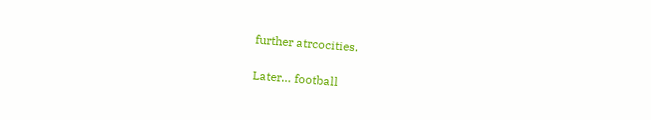further atrcocities.

Later… football